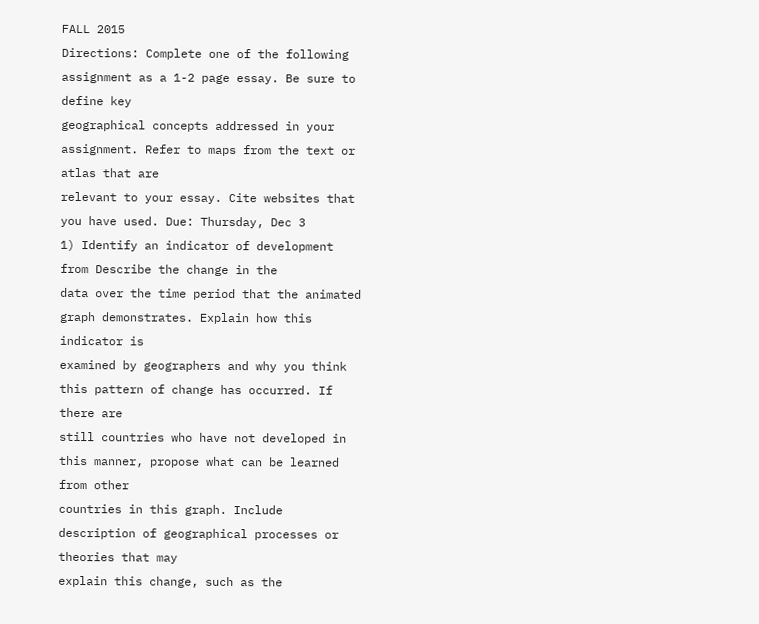FALL 2015
Directions: Complete one of the following assignment as a 1-2 page essay. Be sure to define key
geographical concepts addressed in your assignment. Refer to maps from the text or atlas that are
relevant to your essay. Cite websites that you have used. Due: Thursday, Dec 3
1) Identify an indicator of development from Describe the change in the
data over the time period that the animated graph demonstrates. Explain how this indicator is
examined by geographers and why you think this pattern of change has occurred. If there are
still countries who have not developed in this manner, propose what can be learned from other
countries in this graph. Include description of geographical processes or theories that may
explain this change, such as the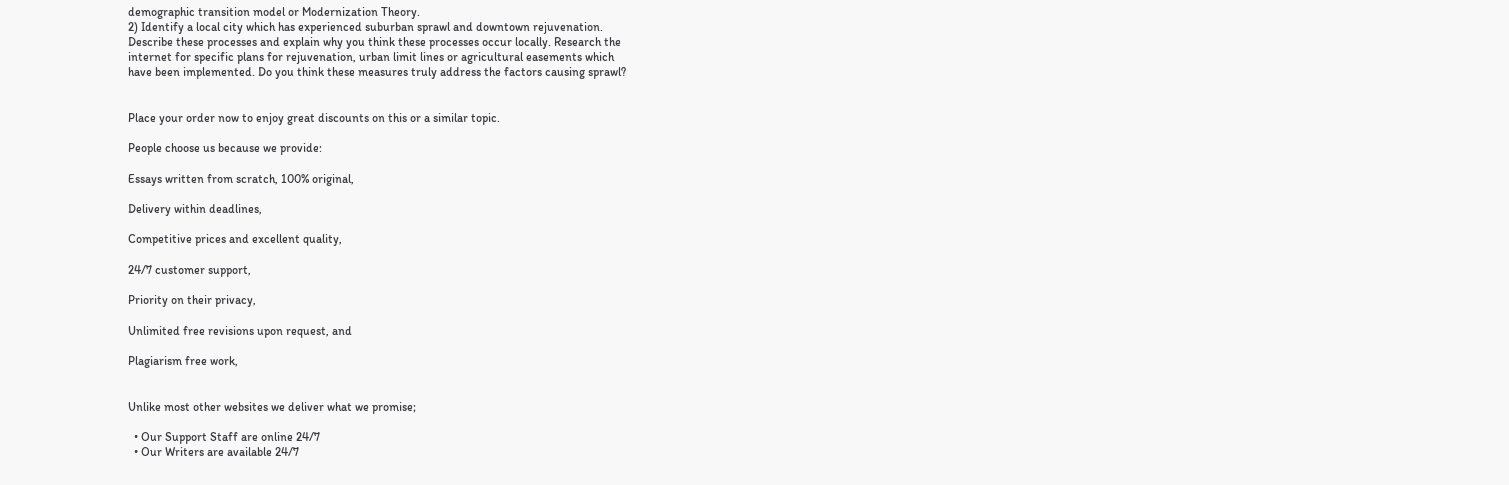demographic transition model or Modernization Theory.
2) Identify a local city which has experienced suburban sprawl and downtown rejuvenation.
Describe these processes and explain why you think these processes occur locally. Research the
internet for specific plans for rejuvenation, urban limit lines or agricultural easements which
have been implemented. Do you think these measures truly address the factors causing sprawl?


Place your order now to enjoy great discounts on this or a similar topic.

People choose us because we provide:

Essays written from scratch, 100% original,

Delivery within deadlines,

Competitive prices and excellent quality,

24/7 customer support,

Priority on their privacy,

Unlimited free revisions upon request, and

Plagiarism free work,


Unlike most other websites we deliver what we promise;

  • Our Support Staff are online 24/7
  • Our Writers are available 24/7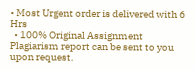• Most Urgent order is delivered with 6 Hrs
  • 100% Original Assignment Plagiarism report can be sent to you upon request.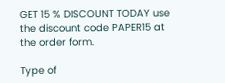GET 15 % DISCOUNT TODAY use the discount code PAPER15 at the order form.

Type of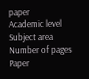paper
Academic level
Subject area
Number of pages
Paper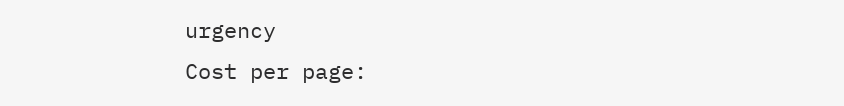urgency
Cost per page: